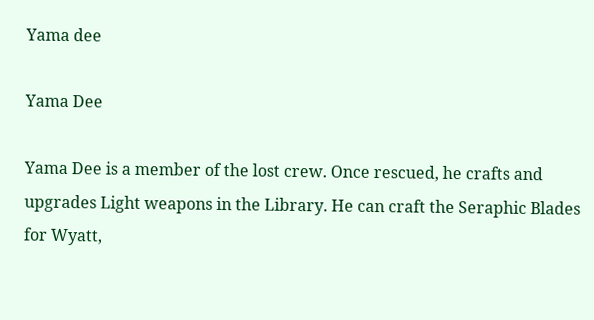Yama dee

Yama Dee

Yama Dee is a member of the lost crew. Once rescued, he crafts and upgrades Light weapons in the Library. He can craft the Seraphic Blades for Wyatt,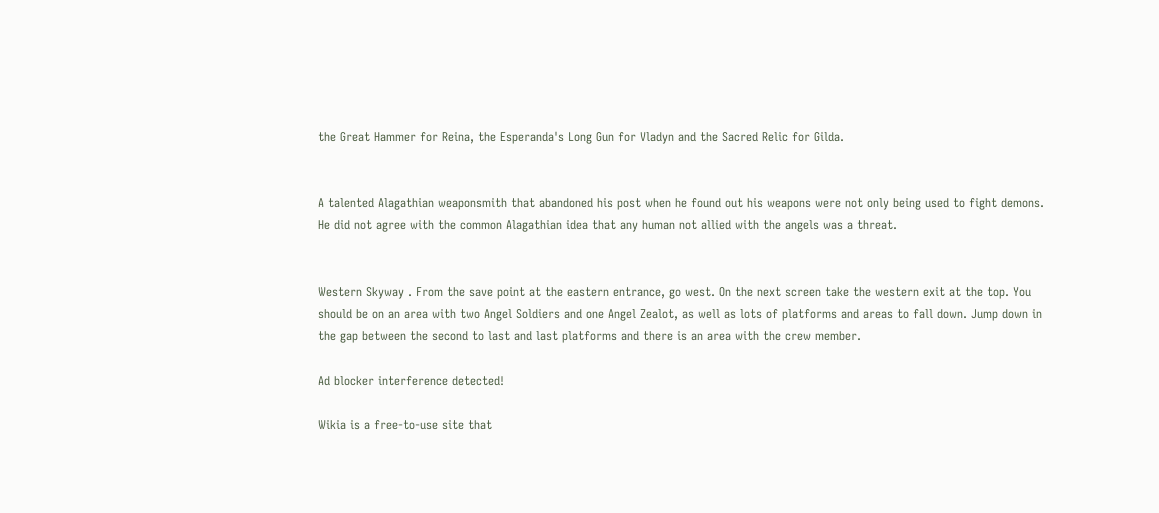the Great Hammer for Reina, the Esperanda's Long Gun for Vladyn and the Sacred Relic for Gilda.


A talented Alagathian weaponsmith that abandoned his post when he found out his weapons were not only being used to fight demons. He did not agree with the common Alagathian idea that any human not allied with the angels was a threat.


Western Skyway . From the save point at the eastern entrance, go west. On the next screen take the western exit at the top. You should be on an area with two Angel Soldiers and one Angel Zealot, as well as lots of platforms and areas to fall down. Jump down in the gap between the second to last and last platforms and there is an area with the crew member.

Ad blocker interference detected!

Wikia is a free-to-use site that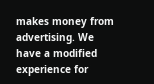makes money from advertising. We have a modified experience for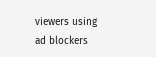viewers using ad blockers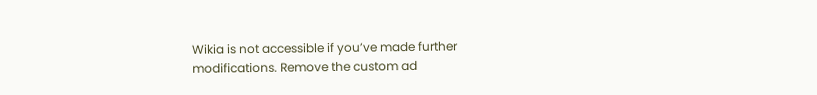Wikia is not accessible if you’ve made further modifications. Remove the custom ad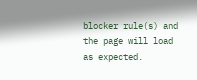blocker rule(s) and the page will load as expected.